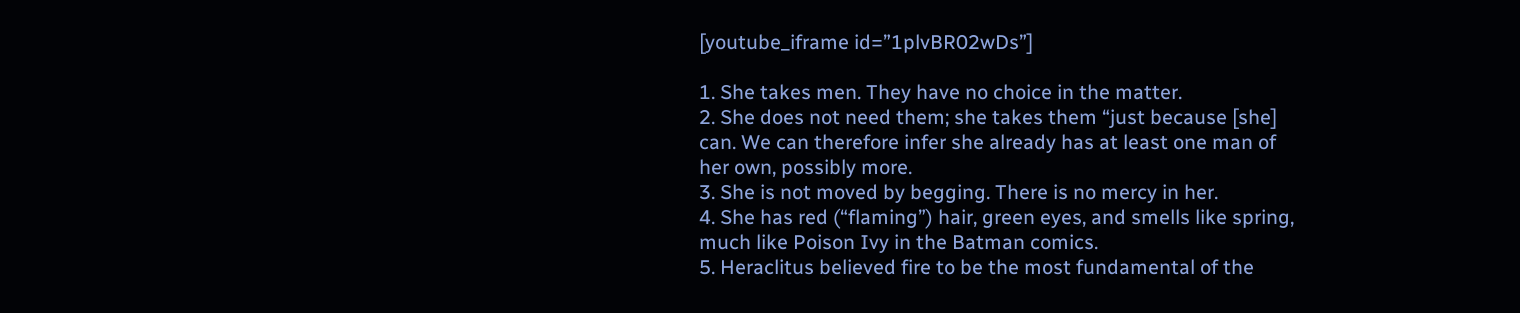[youtube_iframe id=”1plvBR02wDs”]

1. She takes men. They have no choice in the matter.
2. She does not need them; she takes them “just because [she] can. We can therefore infer she already has at least one man of her own, possibly more.
3. She is not moved by begging. There is no mercy in her.
4. She has red (“flaming”) hair, green eyes, and smells like spring, much like Poison Ivy in the Batman comics.
5. Heraclitus believed fire to be the most fundamental of the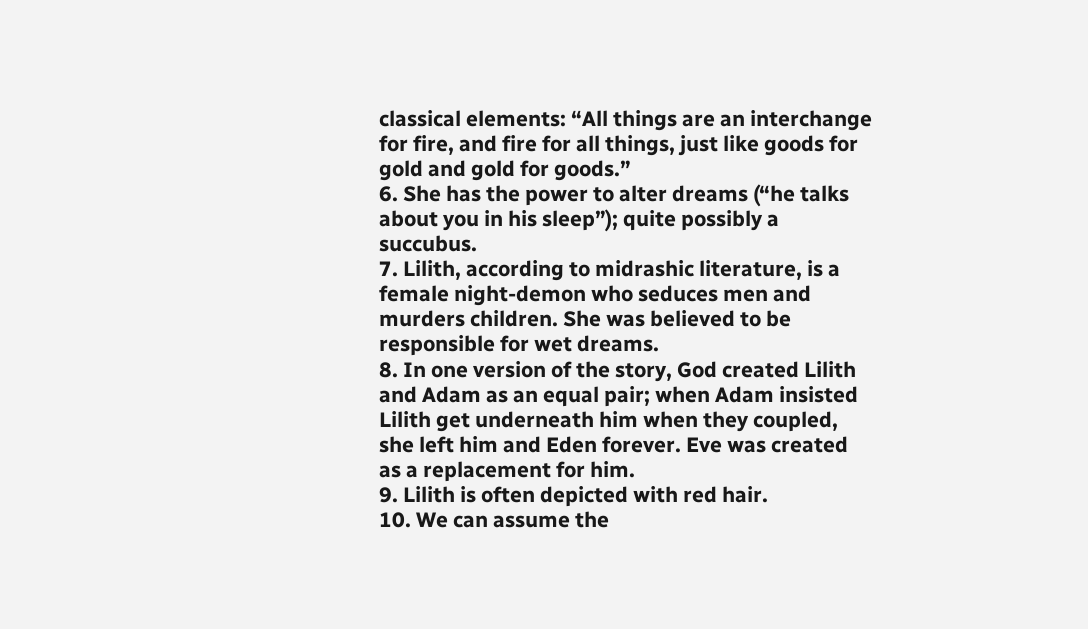classical elements: “All things are an interchange for fire, and fire for all things, just like goods for gold and gold for goods.”
6. She has the power to alter dreams (“he talks about you in his sleep”); quite possibly a succubus.
7. Lilith, according to midrashic literature, is a female night-demon who seduces men and murders children. She was believed to be responsible for wet dreams.
8. In one version of the story, God created Lilith and Adam as an equal pair; when Adam insisted Lilith get underneath him when they coupled, she left him and Eden forever. Eve was created as a replacement for him.
9. Lilith is often depicted with red hair.
10. We can assume the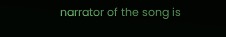narrator of the song is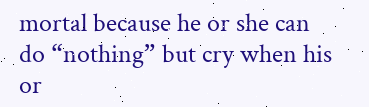mortal because he or she can do “nothing” but cry when his or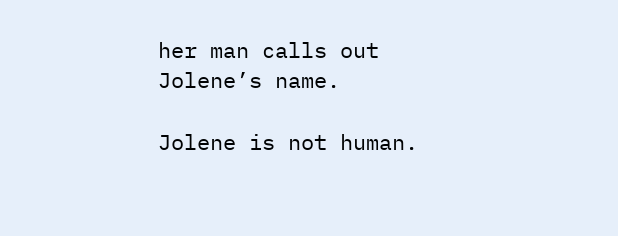her man calls out Jolene’s name.

Jolene is not human.